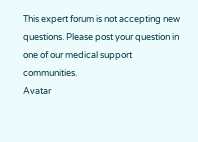This expert forum is not accepting new questions. Please post your question in one of our medical support communities.
Avatar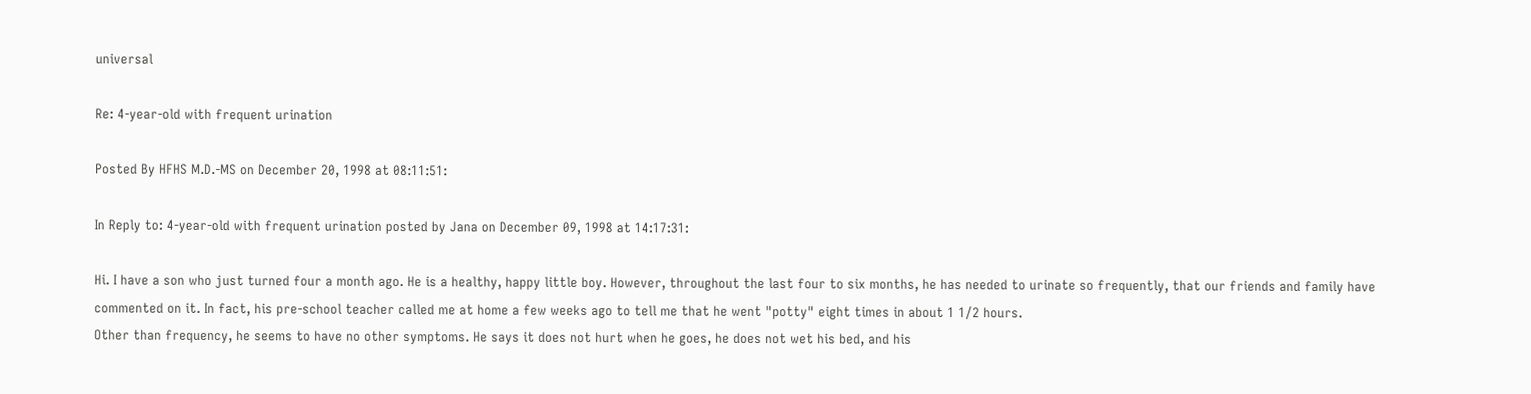universal

Re: 4-year-old with frequent urination

Posted By HFHS M.D.-MS on December 20, 1998 at 08:11:51:

In Reply to: 4-year-old with frequent urination posted by Jana on December 09, 1998 at 14:17:31:

Hi. I have a son who just turned four a month ago. He is a healthy, happy little boy. However, throughout the last four to six months, he has needed to urinate so frequently, that our friends and family have commented on it. In fact, his pre-school teacher called me at home a few weeks ago to tell me that he went "potty" eight times in about 1 1/2 hours.
Other than frequency, he seems to have no other symptoms. He says it does not hurt when he goes, he does not wet his bed, and his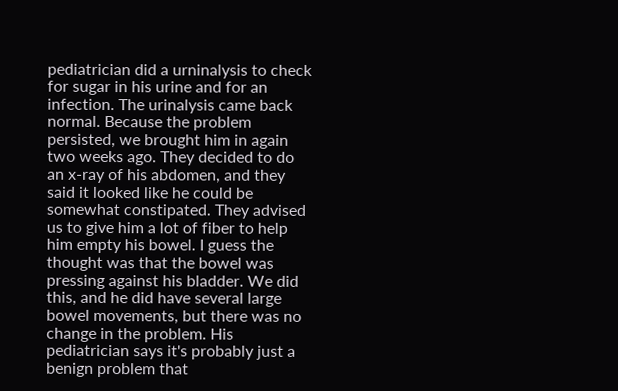pediatrician did a urninalysis to check for sugar in his urine and for an infection. The urinalysis came back normal. Because the problem persisted, we brought him in again two weeks ago. They decided to do an x-ray of his abdomen, and they said it looked like he could be somewhat constipated. They advised us to give him a lot of fiber to help him empty his bowel. I guess the thought was that the bowel was pressing against his bladder. We did this, and he did have several large bowel movements, but there was no change in the problem. His pediatrician says it's probably just a benign problem that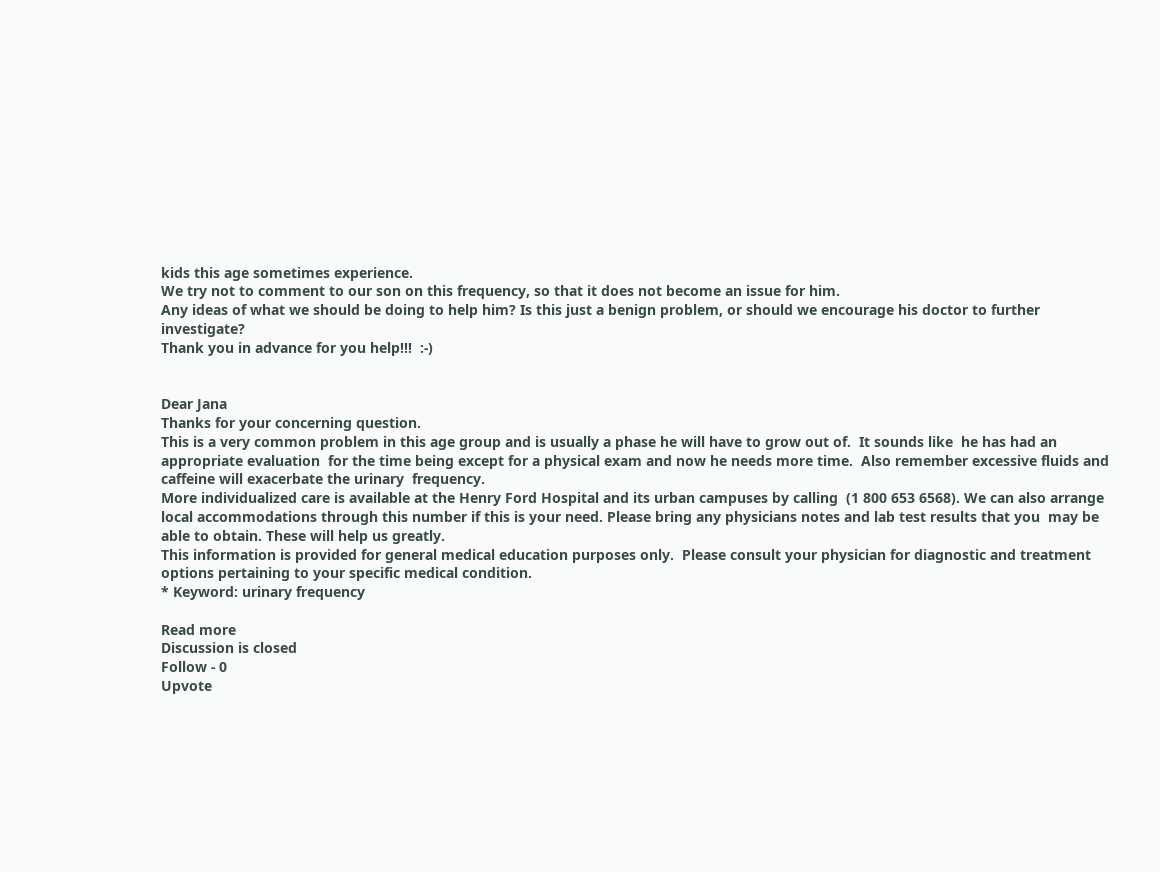kids this age sometimes experience.
We try not to comment to our son on this frequency, so that it does not become an issue for him.
Any ideas of what we should be doing to help him? Is this just a benign problem, or should we encourage his doctor to further investigate?
Thank you in advance for you help!!!  :-)


Dear Jana
Thanks for your concerning question.
This is a very common problem in this age group and is usually a phase he will have to grow out of.  It sounds like  he has had an  appropriate evaluation  for the time being except for a physical exam and now he needs more time.  Also remember excessive fluids and caffeine will exacerbate the urinary  frequency.
More individualized care is available at the Henry Ford Hospital and its urban campuses by calling  (1 800 653 6568). We can also arrange local accommodations through this number if this is your need. Please bring any physicians notes and lab test results that you  may be able to obtain. These will help us greatly.
This information is provided for general medical education purposes only.  Please consult your physician for diagnostic and treatment options pertaining to your specific medical condition.
* Keyword: urinary frequency

Read more
Discussion is closed
Follow - 0
Upvote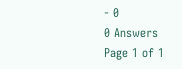- 0
0 Answers
Page 1 of 1